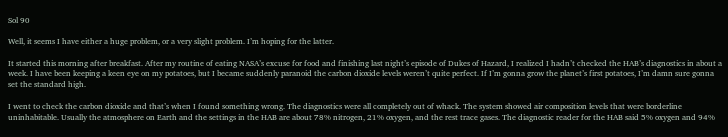Sol 90

Well, it seems I have either a huge problem, or a very slight problem. I’m hoping for the latter.

It started this morning after breakfast. After my routine of eating NASA’s excuse for food and finishing last night’s episode of Dukes of Hazard, I realized I hadn’t checked the HAB’s diagnostics in about a week. I have been keeping a keen eye on my potatoes, but I became suddenly paranoid the carbon dioxide levels weren’t quite perfect. If I’m gonna grow the planet’s first potatoes, I’m damn sure gonna set the standard high.

I went to check the carbon dioxide and that’s when I found something wrong. The diagnostics were all completely out of whack. The system showed air composition levels that were borderline uninhabitable. Usually the atmosphere on Earth and the settings in the HAB are about 78% nitrogen, 21% oxygen, and the rest trace gases. The diagnostic reader for the HAB said 5% oxygen and 94%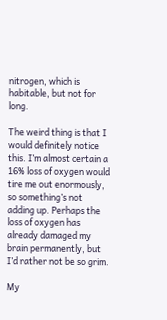nitrogen, which is habitable, but not for long.

The weird thing is that I would definitely notice this. I’m almost certain a 16% loss of oxygen would tire me out enormously, so something’s not adding up. Perhaps the loss of oxygen has already damaged my brain permanently, but I’d rather not be so grim.

My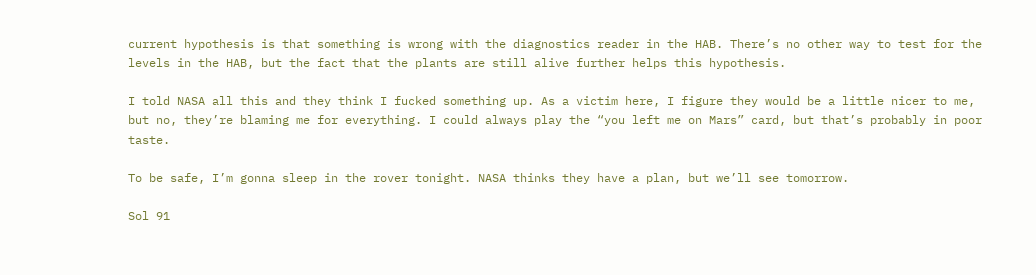current hypothesis is that something is wrong with the diagnostics reader in the HAB. There’s no other way to test for the levels in the HAB, but the fact that the plants are still alive further helps this hypothesis.

I told NASA all this and they think I fucked something up. As a victim here, I figure they would be a little nicer to me, but no, they’re blaming me for everything. I could always play the “you left me on Mars” card, but that’s probably in poor taste.

To be safe, I’m gonna sleep in the rover tonight. NASA thinks they have a plan, but we’ll see tomorrow.

Sol 91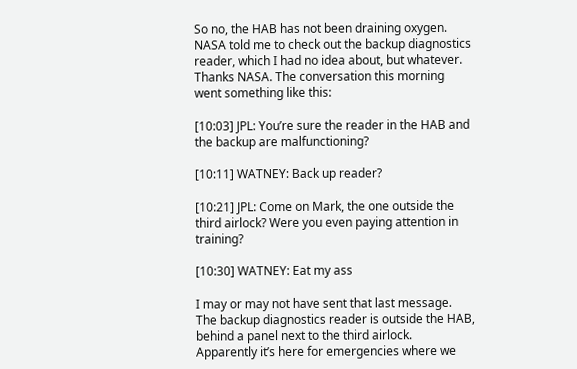So no, the HAB has not been draining oxygen. NASA told me to check out the backup diagnostics reader, which I had no idea about, but whatever. Thanks NASA. The conversation this morning went something like this:

[10:03] JPL: You’re sure the reader in the HAB and the backup are malfunctioning?

[10:11] WATNEY: Back up reader?

[10:21] JPL: Come on Mark, the one outside the third airlock? Were you even paying attention in training?

[10:30] WATNEY: Eat my ass

I may or may not have sent that last message. The backup diagnostics reader is outside the HAB, behind a panel next to the third airlock. Apparently it’s here for emergencies where we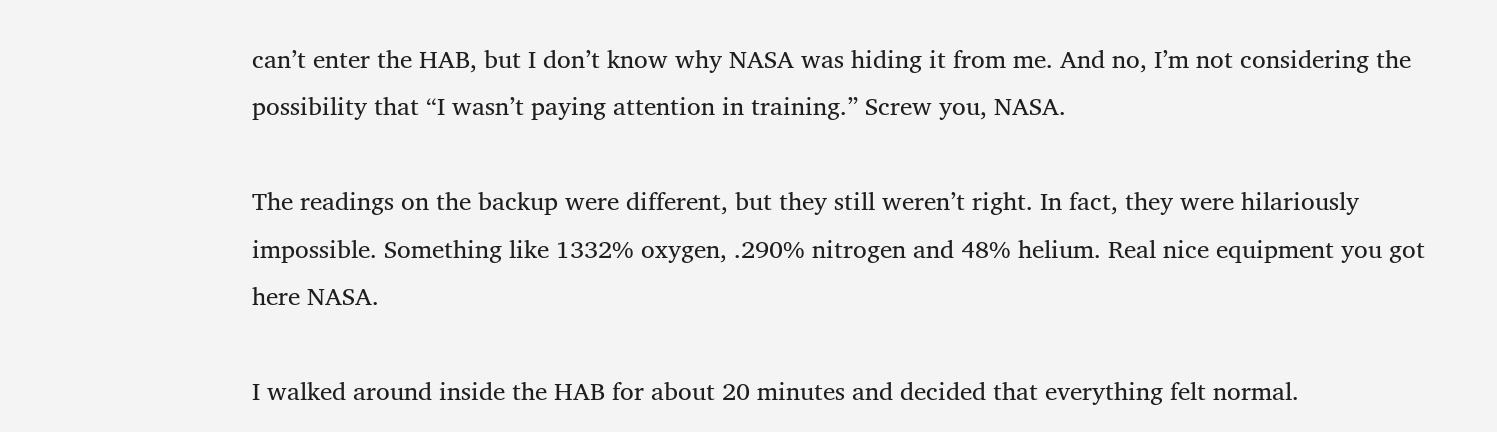can’t enter the HAB, but I don’t know why NASA was hiding it from me. And no, I’m not considering the possibility that “I wasn’t paying attention in training.” Screw you, NASA.

The readings on the backup were different, but they still weren’t right. In fact, they were hilariously impossible. Something like 1332% oxygen, .290% nitrogen and 48% helium. Real nice equipment you got here NASA.

I walked around inside the HAB for about 20 minutes and decided that everything felt normal.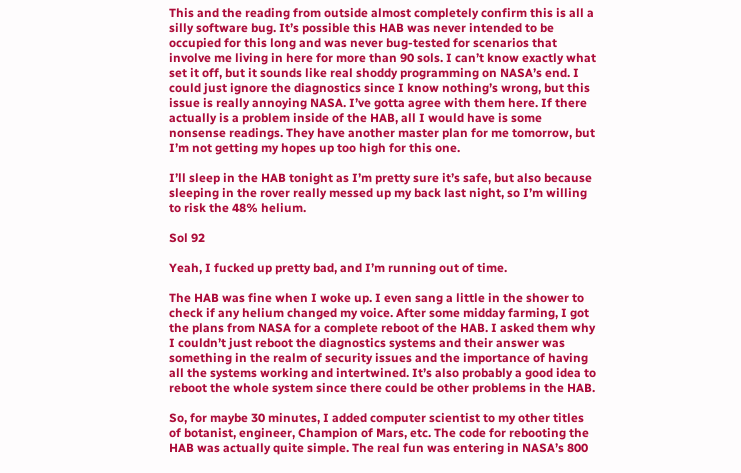This and the reading from outside almost completely confirm this is all a silly software bug. It’s possible this HAB was never intended to be occupied for this long and was never bug-tested for scenarios that involve me living in here for more than 90 sols. I can’t know exactly what set it off, but it sounds like real shoddy programming on NASA’s end. I could just ignore the diagnostics since I know nothing’s wrong, but this issue is really annoying NASA. I’ve gotta agree with them here. If there actually is a problem inside of the HAB, all I would have is some nonsense readings. They have another master plan for me tomorrow, but I’m not getting my hopes up too high for this one.

I’ll sleep in the HAB tonight as I’m pretty sure it’s safe, but also because sleeping in the rover really messed up my back last night, so I’m willing to risk the 48% helium.

Sol 92

Yeah, I fucked up pretty bad, and I’m running out of time.

The HAB was fine when I woke up. I even sang a little in the shower to check if any helium changed my voice. After some midday farming, I got the plans from NASA for a complete reboot of the HAB. I asked them why I couldn’t just reboot the diagnostics systems and their answer was something in the realm of security issues and the importance of having all the systems working and intertwined. It’s also probably a good idea to reboot the whole system since there could be other problems in the HAB.

So, for maybe 30 minutes, I added computer scientist to my other titles of botanist, engineer, Champion of Mars, etc. The code for rebooting the HAB was actually quite simple. The real fun was entering in NASA’s 800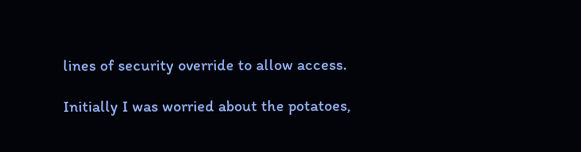lines of security override to allow access.

Initially I was worried about the potatoes,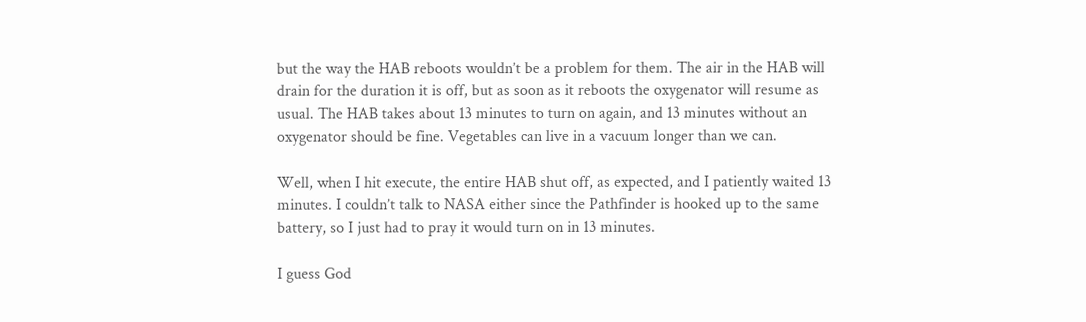but the way the HAB reboots wouldn’t be a problem for them. The air in the HAB will drain for the duration it is off, but as soon as it reboots the oxygenator will resume as usual. The HAB takes about 13 minutes to turn on again, and 13 minutes without an oxygenator should be fine. Vegetables can live in a vacuum longer than we can.

Well, when I hit execute, the entire HAB shut off, as expected, and I patiently waited 13 minutes. I couldn’t talk to NASA either since the Pathfinder is hooked up to the same battery, so I just had to pray it would turn on in 13 minutes.

I guess God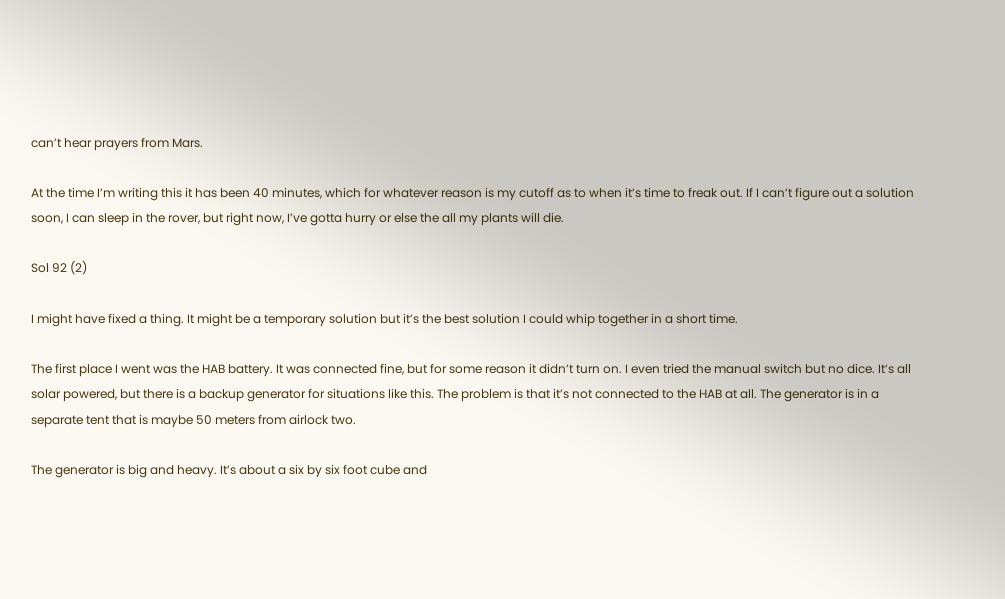can’t hear prayers from Mars.

At the time I’m writing this it has been 40 minutes, which for whatever reason is my cutoff as to when it’s time to freak out. If I can’t figure out a solution soon, I can sleep in the rover, but right now, I’ve gotta hurry or else the all my plants will die.

Sol 92 (2)

I might have fixed a thing. It might be a temporary solution but it’s the best solution I could whip together in a short time.

The first place I went was the HAB battery. It was connected fine, but for some reason it didn’t turn on. I even tried the manual switch but no dice. It’s all solar powered, but there is a backup generator for situations like this. The problem is that it’s not connected to the HAB at all. The generator is in a separate tent that is maybe 50 meters from airlock two.

The generator is big and heavy. It’s about a six by six foot cube and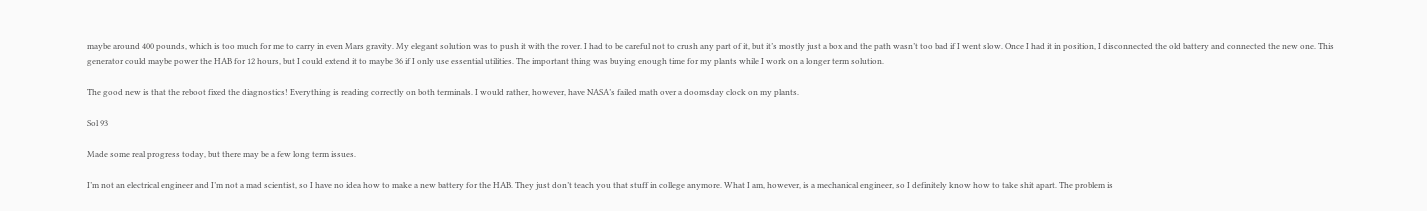maybe around 400 pounds, which is too much for me to carry in even Mars gravity. My elegant solution was to push it with the rover. I had to be careful not to crush any part of it, but it’s mostly just a box and the path wasn’t too bad if I went slow. Once I had it in position, I disconnected the old battery and connected the new one. This generator could maybe power the HAB for 12 hours, but I could extend it to maybe 36 if I only use essential utilities. The important thing was buying enough time for my plants while I work on a longer term solution.

The good new is that the reboot fixed the diagnostics! Everything is reading correctly on both terminals. I would rather, however, have NASA’s failed math over a doomsday clock on my plants.

Sol 93

Made some real progress today, but there may be a few long term issues.

I’m not an electrical engineer and I’m not a mad scientist, so I have no idea how to make a new battery for the HAB. They just don’t teach you that stuff in college anymore. What I am, however, is a mechanical engineer, so I definitely know how to take shit apart. The problem is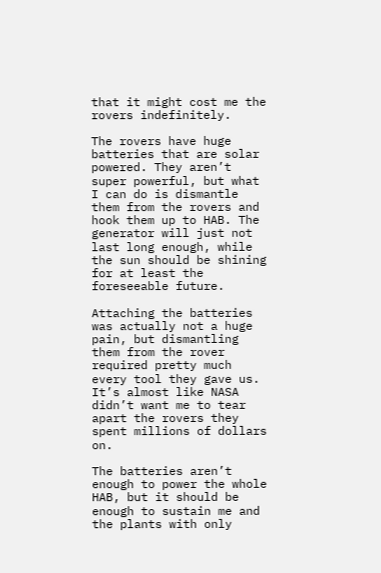that it might cost me the rovers indefinitely.

The rovers have huge batteries that are solar powered. They aren’t super powerful, but what I can do is dismantle them from the rovers and hook them up to HAB. The generator will just not last long enough, while the sun should be shining for at least the foreseeable future.

Attaching the batteries was actually not a huge pain, but dismantling them from the rover required pretty much every tool they gave us. It’s almost like NASA didn’t want me to tear apart the rovers they spent millions of dollars on.

The batteries aren’t enough to power the whole HAB, but it should be enough to sustain me and the plants with only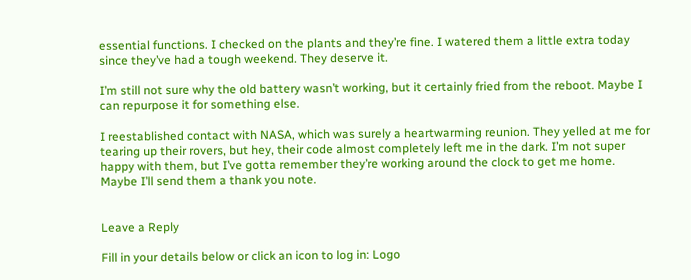essential functions. I checked on the plants and they’re fine. I watered them a little extra today since they’ve had a tough weekend. They deserve it.

I’m still not sure why the old battery wasn’t working, but it certainly fried from the reboot. Maybe I can repurpose it for something else.

I reestablished contact with NASA, which was surely a heartwarming reunion. They yelled at me for tearing up their rovers, but hey, their code almost completely left me in the dark. I’m not super happy with them, but I’ve gotta remember they’re working around the clock to get me home. Maybe I’ll send them a thank you note.


Leave a Reply

Fill in your details below or click an icon to log in: Logo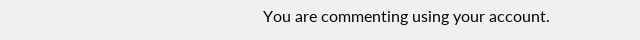You are commenting using your account.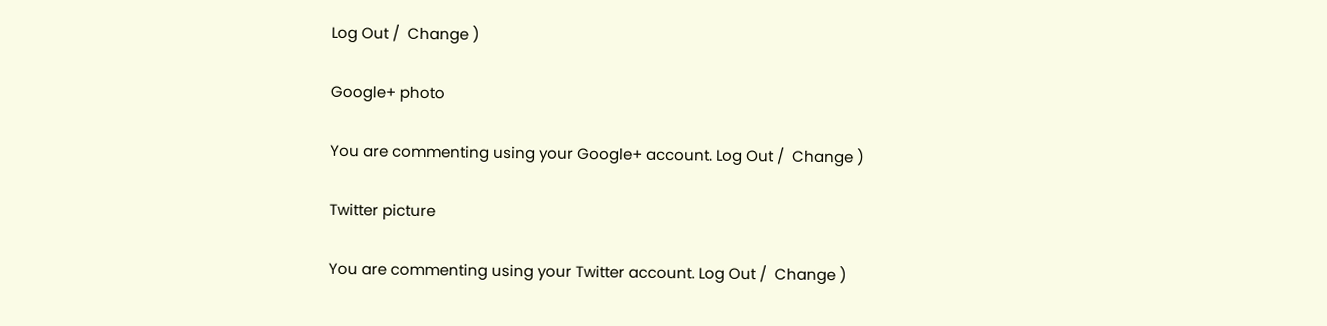Log Out /  Change )

Google+ photo

You are commenting using your Google+ account. Log Out /  Change )

Twitter picture

You are commenting using your Twitter account. Log Out /  Change )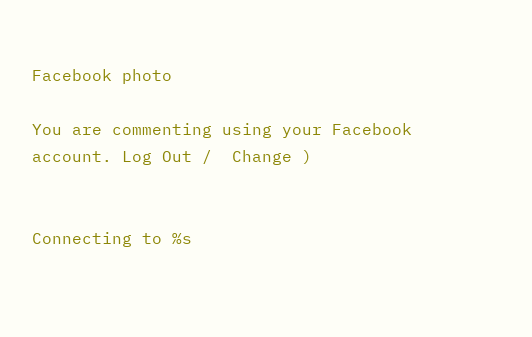Facebook photo

You are commenting using your Facebook account. Log Out /  Change )


Connecting to %s